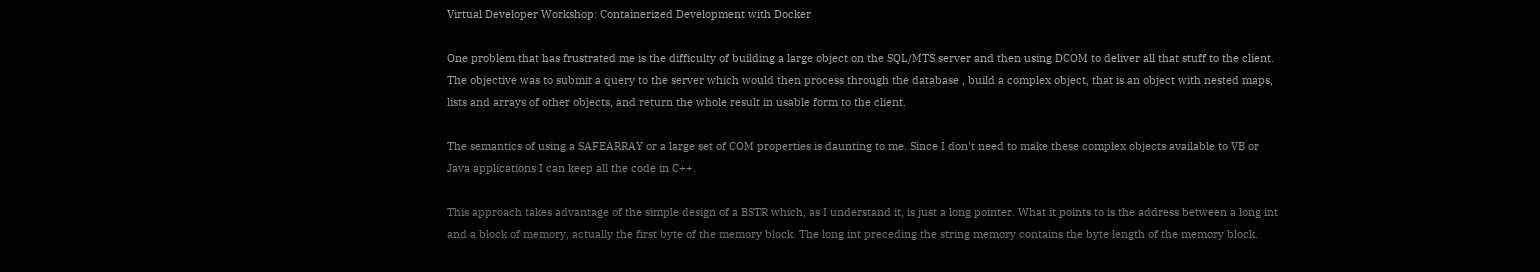Virtual Developer Workshop: Containerized Development with Docker

One problem that has frustrated me is the difficulty of building a large object on the SQL/MTS server and then using DCOM to deliver all that stuff to the client. The objective was to submit a query to the server which would then process through the database , build a complex object, that is an object with nested maps, lists and arrays of other objects, and return the whole result in usable form to the client.

The semantics of using a SAFEARRAY or a large set of COM properties is daunting to me. Since I don't need to make these complex objects available to VB or Java applications I can keep all the code in C++.

This approach takes advantage of the simple design of a BSTR which, as I understand it, is just a long pointer. What it points to is the address between a long int and a block of memory, actually the first byte of the memory block. The long int preceding the string memory contains the byte length of the memory block.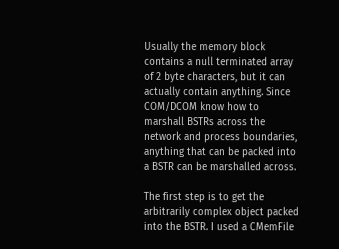Usually the memory block contains a null terminated array of 2 byte characters, but it can actually contain anything. Since COM/DCOM know how to marshall BSTRs across the network and process boundaries, anything that can be packed into a BSTR can be marshalled across.

The first step is to get the arbitrarily complex object packed into the BSTR. I used a CMemFile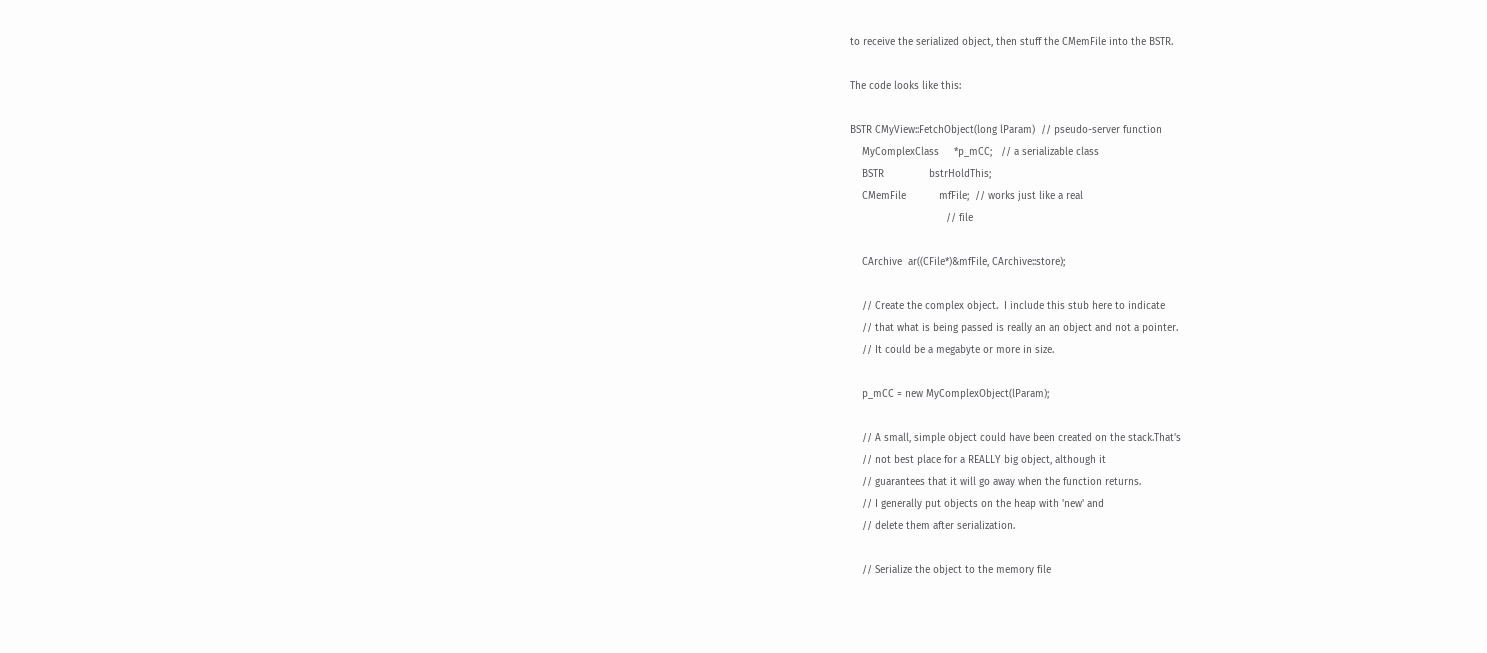to receive the serialized object, then stuff the CMemFile into the BSTR.

The code looks like this:

BSTR CMyView::FetchObject(long lParam)  // pseudo-server function
    MyComplexClass     *p_mCC;   // a serializable class
    BSTR               bstrHoldThis;
    CMemFile           mfFile;  // works just like a real
                                // file

    CArchive  ar((CFile*)&mfFile, CArchive::store);

    // Create the complex object.  I include this stub here to indicate
    // that what is being passed is really an an object and not a pointer.
    // It could be a megabyte or more in size.

    p_mCC = new MyComplexObject(lParam);

    // A small, simple object could have been created on the stack.That's
    // not best place for a REALLY big object, although it
    // guarantees that it will go away when the function returns.
    // I generally put objects on the heap with 'new' and
    // delete them after serialization.

    // Serialize the object to the memory file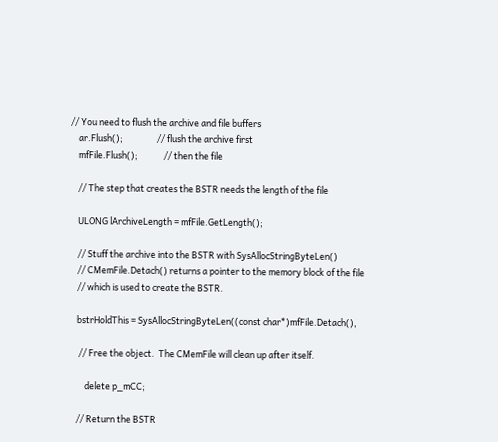// You need to flush the archive and file buffers
    ar.Flush();                 // flush the archive first
    mfFile.Flush();             // then the file

    // The step that creates the BSTR needs the length of the file

    ULONG lArchiveLength = mfFile.GetLength();

    // Stuff the archive into the BSTR with SysAllocStringByteLen()
    // CMemFile.Detach() returns a pointer to the memory block of the file
    // which is used to create the BSTR.

    bstrHoldThis = SysAllocStringByteLen((const char*)mfFile.Detach(),

     // Free the object.  The CMemFile will clean up after itself.

        delete p_mCC;

    // Return the BSTR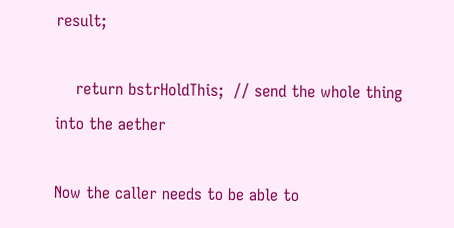result;

    return bstrHoldThis;  // send the whole thing into the aether

Now the caller needs to be able to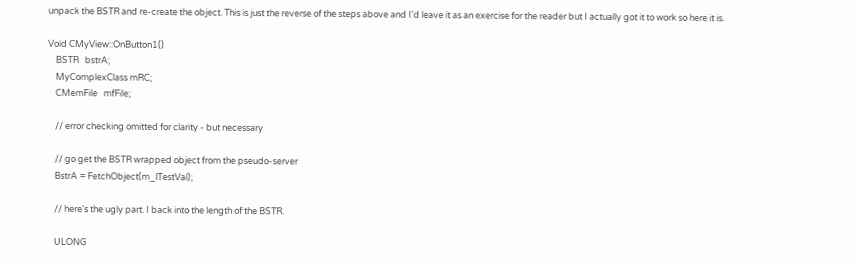unpack the BSTR and re-create the object. This is just the reverse of the steps above and I'd leave it as an exercise for the reader but I actually got it to work so here it is.

Void CMyView::OnButton1()
    BSTR   bstrA;
    MyComplexClass mRC;
    CMemFile   mfFile;

    // error checking omitted for clarity - but necessary

    // go get the BSTR wrapped object from the pseudo-server
    BstrA = FetchObject(m_lTestVal);

    // here's the ugly part. I back into the length of the BSTR.

    ULONG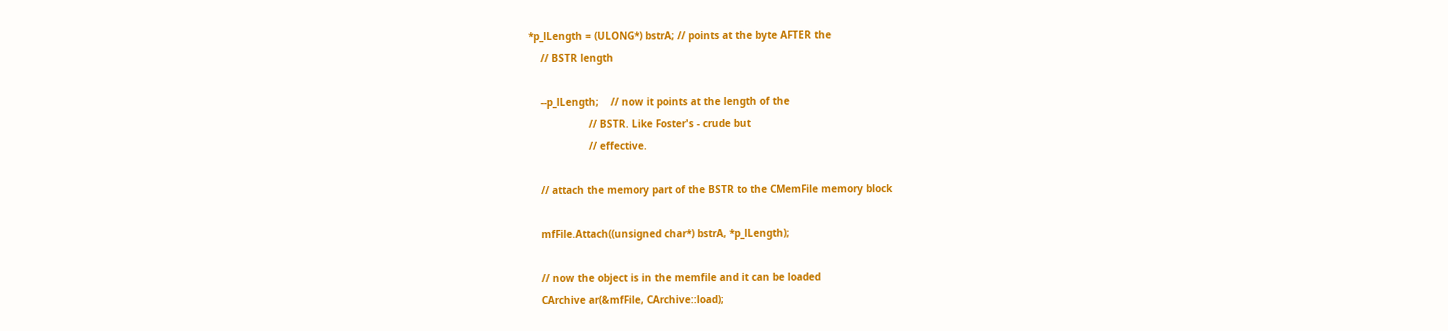*p_lLength = (ULONG*) bstrA; // points at the byte AFTER the
    // BSTR length

    --p_lLength;    // now it points at the length of the
                    // BSTR. Like Foster's - crude but
                    // effective.

    // attach the memory part of the BSTR to the CMemFile memory block

    mfFile.Attach((unsigned char*) bstrA, *p_lLength);

    // now the object is in the memfile and it can be loaded
    CArchive ar(&mfFile, CArchive::load);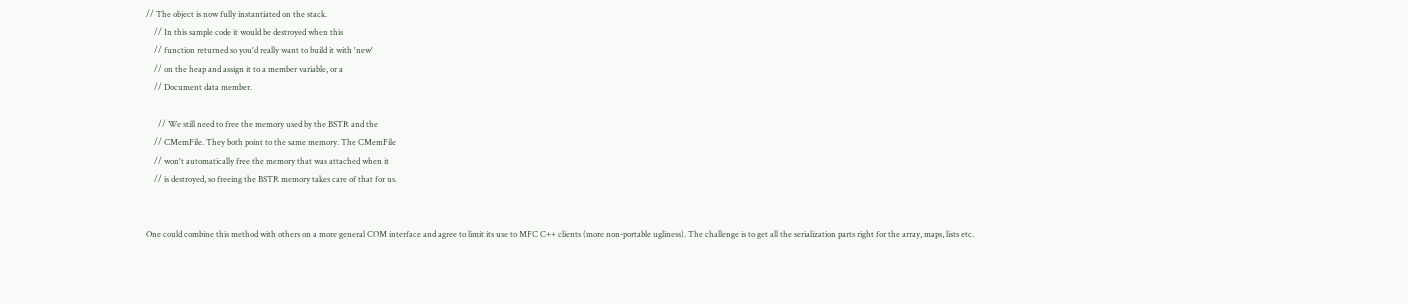// The object is now fully instantiated on the stack.
    // In this sample code it would be destroyed when this
    // function returned so you'd really want to build it with 'new'
    // on the heap and assign it to a member variable, or a
    // Document data member.

      // We still need to free the memory used by the BSTR and the
    // CMemFile. They both point to the same memory. The CMemFile
    // won't automatically free the memory that was attached when it
    // is destroyed, so freeing the BSTR memory takes care of that for us.


One could combine this method with others on a more general COM interface and agree to limit its use to MFC C++ clients (more non-portable ugliness). The challenge is to get all the serialization parts right for the array, maps, lists etc.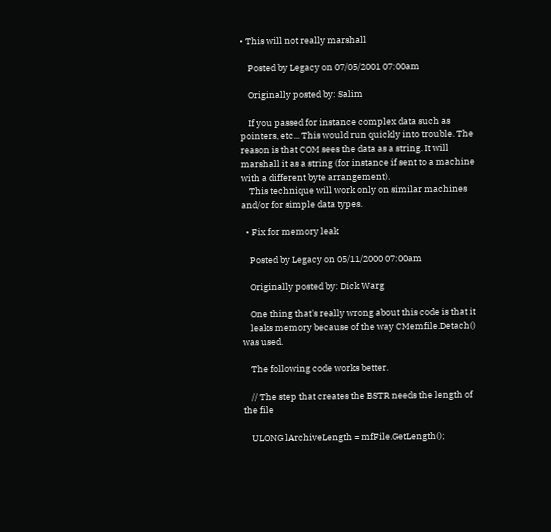• This will not really marshall

    Posted by Legacy on 07/05/2001 07:00am

    Originally posted by: Salim

    If you passed for instance complex data such as pointers, etc... This would run quickly into trouble. The reason is that COM sees the data as a string. It will marshall it as a string (for instance if sent to a machine with a different byte arrangement).
    This technique will work only on similar machines and/or for simple data types.

  • Fix for memory leak

    Posted by Legacy on 05/11/2000 07:00am

    Originally posted by: Dick Warg

    One thing that's really wrong about this code is that it
    leaks memory because of the way CMemfile.Detach() was used.

    The following code works better.

    // The step that creates the BSTR needs the length of the file

    ULONG lArchiveLength = mfFile.GetLength();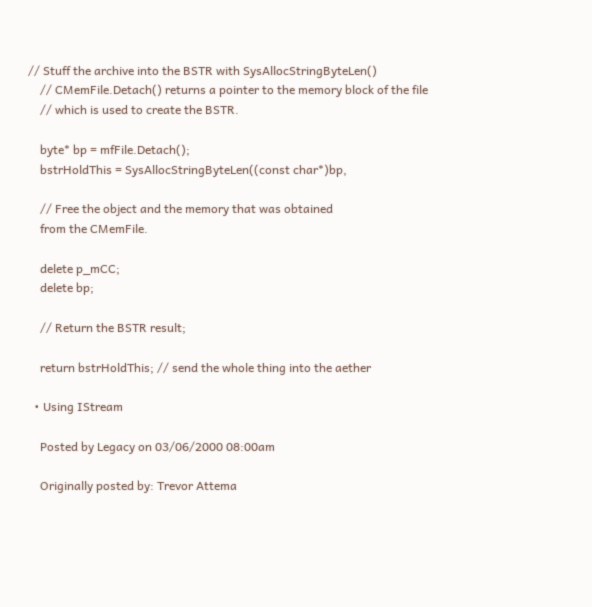// Stuff the archive into the BSTR with SysAllocStringByteLen()
    // CMemFile.Detach() returns a pointer to the memory block of the file
    // which is used to create the BSTR.

    byte* bp = mfFile.Detach();
    bstrHoldThis = SysAllocStringByteLen((const char*)bp,

    // Free the object and the memory that was obtained
    from the CMemFile.

    delete p_mCC;
    delete bp;

    // Return the BSTR result;

    return bstrHoldThis; // send the whole thing into the aether

  • Using IStream

    Posted by Legacy on 03/06/2000 08:00am

    Originally posted by: Trevor Attema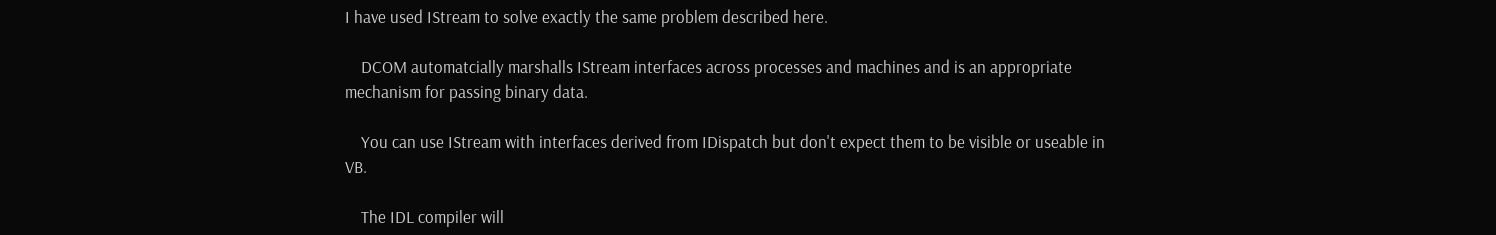I have used IStream to solve exactly the same problem described here.

    DCOM automatcially marshalls IStream interfaces across processes and machines and is an appropriate mechanism for passing binary data.

    You can use IStream with interfaces derived from IDispatch but don't expect them to be visible or useable in VB.

    The IDL compiler will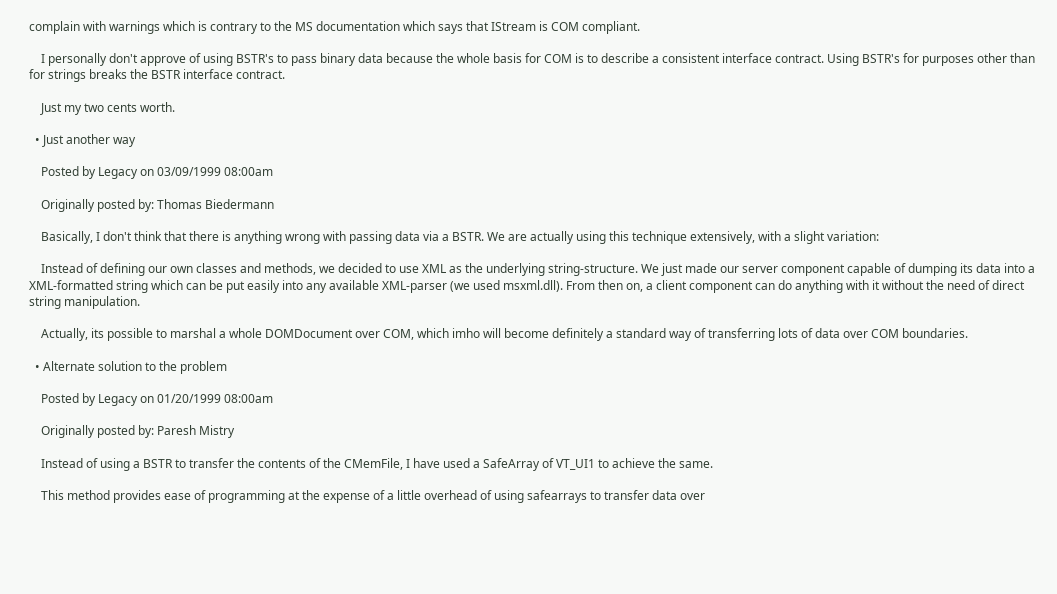complain with warnings which is contrary to the MS documentation which says that IStream is COM compliant.

    I personally don't approve of using BSTR's to pass binary data because the whole basis for COM is to describe a consistent interface contract. Using BSTR's for purposes other than for strings breaks the BSTR interface contract.

    Just my two cents worth.

  • Just another way

    Posted by Legacy on 03/09/1999 08:00am

    Originally posted by: Thomas Biedermann

    Basically, I don't think that there is anything wrong with passing data via a BSTR. We are actually using this technique extensively, with a slight variation:

    Instead of defining our own classes and methods, we decided to use XML as the underlying string-structure. We just made our server component capable of dumping its data into a XML-formatted string which can be put easily into any available XML-parser (we used msxml.dll). From then on, a client component can do anything with it without the need of direct string manipulation.

    Actually, its possible to marshal a whole DOMDocument over COM, which imho will become definitely a standard way of transferring lots of data over COM boundaries.

  • Alternate solution to the problem

    Posted by Legacy on 01/20/1999 08:00am

    Originally posted by: Paresh Mistry

    Instead of using a BSTR to transfer the contents of the CMemFile, I have used a SafeArray of VT_UI1 to achieve the same.

    This method provides ease of programming at the expense of a little overhead of using safearrays to transfer data over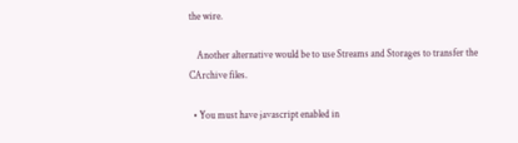the wire.

    Another alternative would be to use Streams and Storages to transfer the CArchive files.

  • You must have javascript enabled in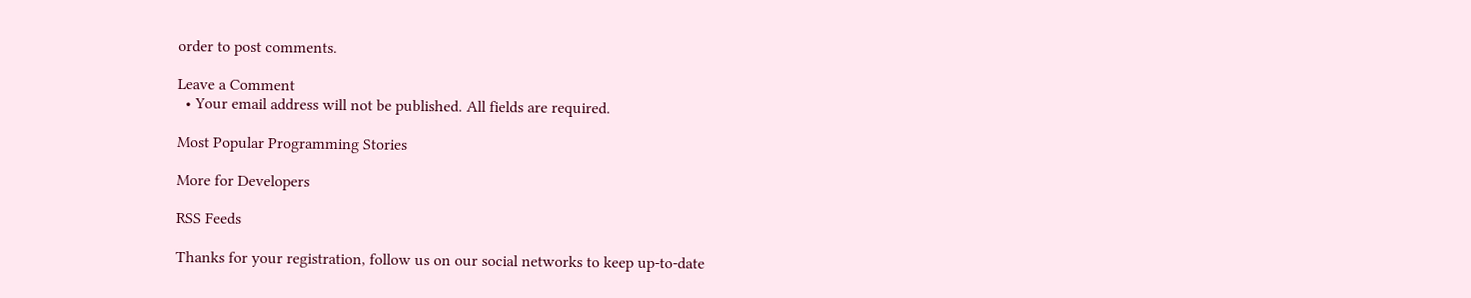order to post comments.

Leave a Comment
  • Your email address will not be published. All fields are required.

Most Popular Programming Stories

More for Developers

RSS Feeds

Thanks for your registration, follow us on our social networks to keep up-to-date